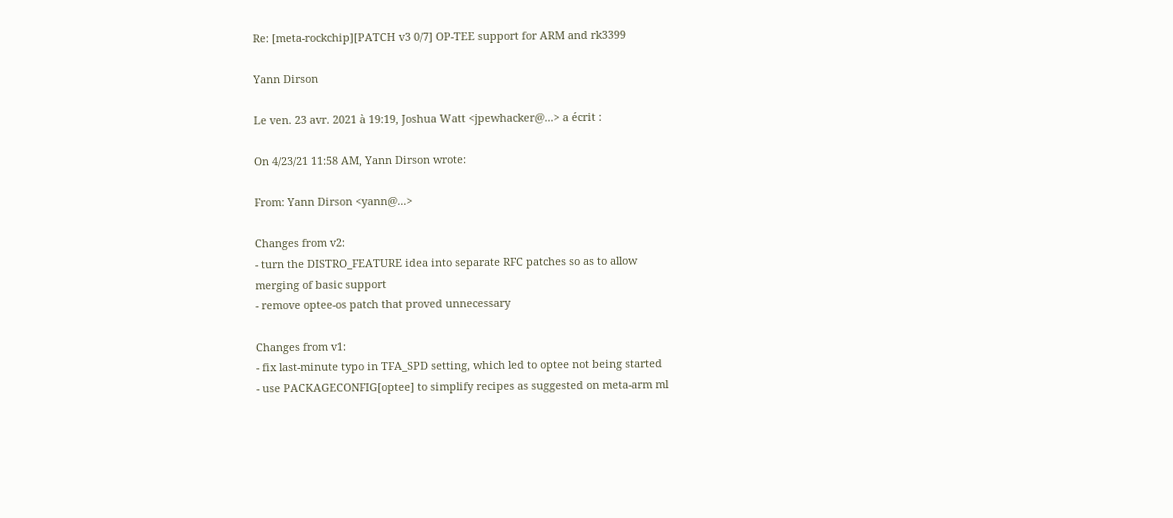Re: [meta-rockchip][PATCH v3 0/7] OP-TEE support for ARM and rk3399

Yann Dirson

Le ven. 23 avr. 2021 à 19:19, Joshua Watt <jpewhacker@...> a écrit :

On 4/23/21 11:58 AM, Yann Dirson wrote:

From: Yann Dirson <yann@...>

Changes from v2:
- turn the DISTRO_FEATURE idea into separate RFC patches so as to allow
merging of basic support
- remove optee-os patch that proved unnecessary

Changes from v1:
- fix last-minute typo in TFA_SPD setting, which led to optee not being started
- use PACKAGECONFIG[optee] to simplify recipes as suggested on meta-arm ml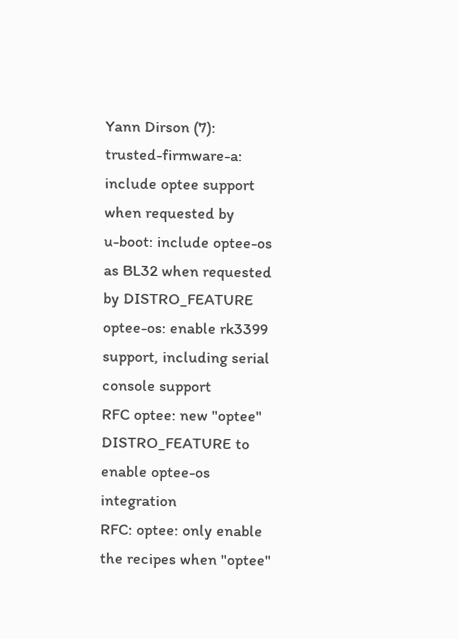Yann Dirson (7):
trusted-firmware-a: include optee support when requested by
u-boot: include optee-os as BL32 when requested by DISTRO_FEATURE
optee-os: enable rk3399 support, including serial console support
RFC optee: new "optee" DISTRO_FEATURE to enable optee-os integration
RFC: optee: only enable the recipes when "optee"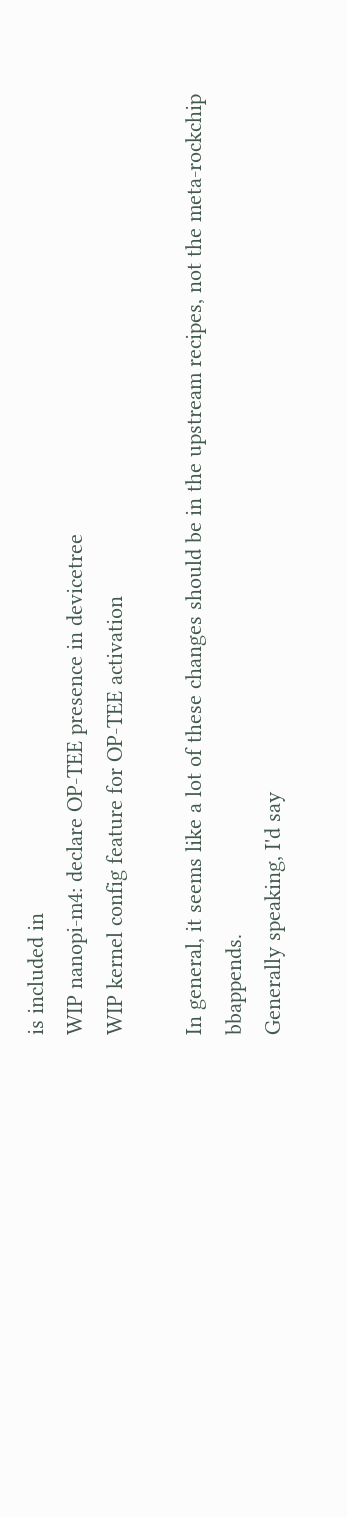is included in
WIP nanopi-m4: declare OP-TEE presence in devicetree
WIP kernel config feature for OP-TEE activation

In general, it seems like a lot of these changes should be in the upstream recipes, not the meta-rockchip bbappends.
Generally speaking, I'd say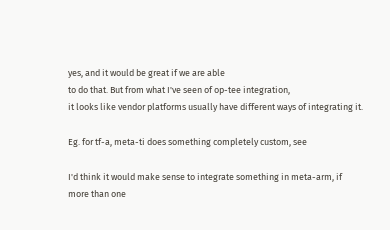yes, and it would be great if we are able
to do that. But from what I've seen of op-tee integration,
it looks like vendor platforms usually have different ways of integrating it.

Eg. for tf-a, meta-ti does something completely custom, see

I'd think it would make sense to integrate something in meta-arm, if
more than one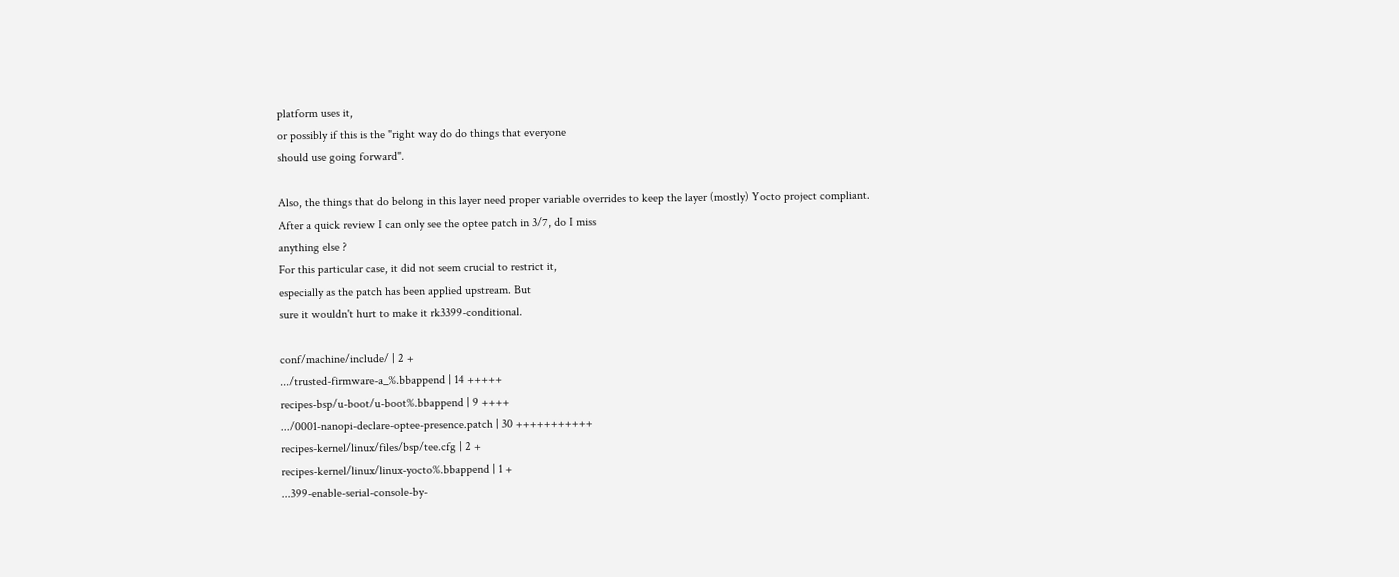platform uses it,
or possibly if this is the "right way do do things that everyone
should use going forward".

Also, the things that do belong in this layer need proper variable overrides to keep the layer (mostly) Yocto project compliant.
After a quick review I can only see the optee patch in 3/7, do I miss
anything else ?
For this particular case, it did not seem crucial to restrict it,
especially as the patch has been applied upstream. But
sure it wouldn't hurt to make it rk3399-conditional.

conf/machine/include/ | 2 +
.../trusted-firmware-a_%.bbappend | 14 +++++
recipes-bsp/u-boot/u-boot%.bbappend | 9 ++++
.../0001-nanopi-declare-optee-presence.patch | 30 +++++++++++
recipes-kernel/linux/files/bsp/tee.cfg | 2 +
recipes-kernel/linux/linux-yocto%.bbappend | 1 +
...399-enable-serial-console-by-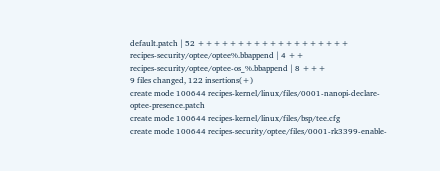default.patch | 52 +++++++++++++++++++
recipes-security/optee/optee%.bbappend | 4 ++
recipes-security/optee/optee-os_%.bbappend | 8 +++
9 files changed, 122 insertions(+)
create mode 100644 recipes-kernel/linux/files/0001-nanopi-declare-optee-presence.patch
create mode 100644 recipes-kernel/linux/files/bsp/tee.cfg
create mode 100644 recipes-security/optee/files/0001-rk3399-enable-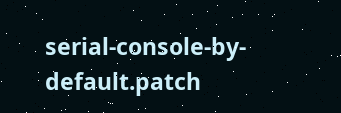serial-console-by-default.patch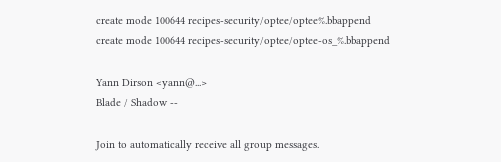create mode 100644 recipes-security/optee/optee%.bbappend
create mode 100644 recipes-security/optee/optee-os_%.bbappend

Yann Dirson <yann@...>
Blade / Shadow --

Join to automatically receive all group messages.